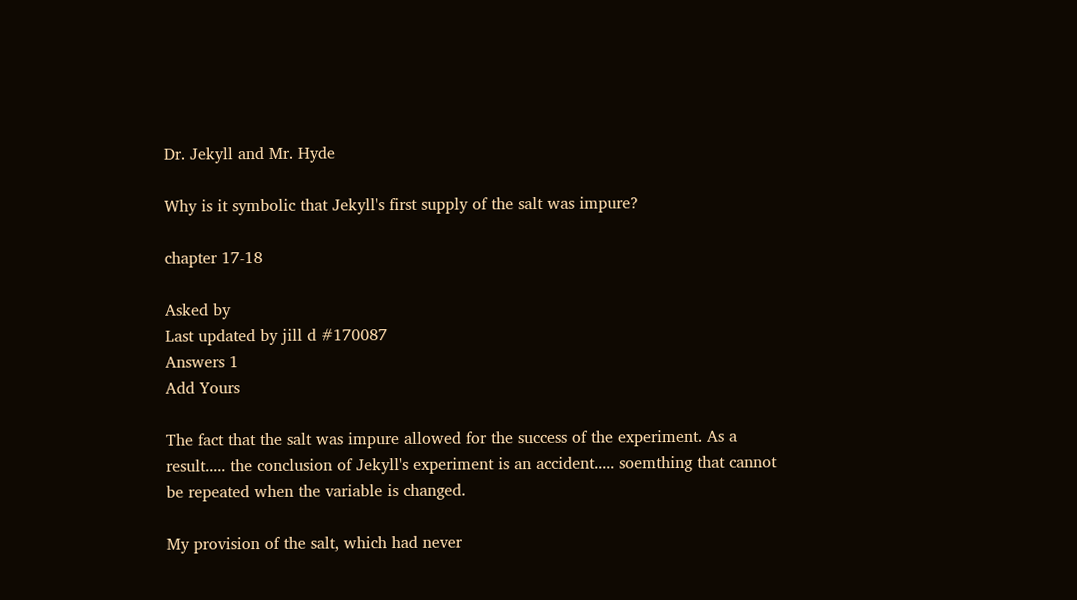Dr. Jekyll and Mr. Hyde

Why is it symbolic that Jekyll's first supply of the salt was impure?

chapter 17-18

Asked by
Last updated by jill d #170087
Answers 1
Add Yours

The fact that the salt was impure allowed for the success of the experiment. As a result..... the conclusion of Jekyll's experiment is an accident..... soemthing that cannot be repeated when the variable is changed.

My provision of the salt, which had never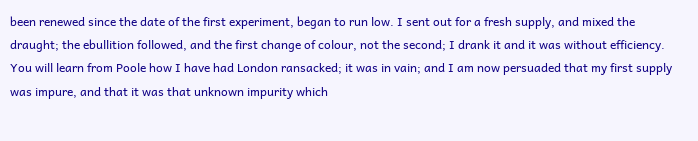been renewed since the date of the first experiment, began to run low. I sent out for a fresh supply, and mixed the draught; the ebullition followed, and the first change of colour, not the second; I drank it and it was without efficiency. You will learn from Poole how I have had London ransacked; it was in vain; and I am now persuaded that my first supply was impure, and that it was that unknown impurity which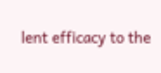lent efficacy to the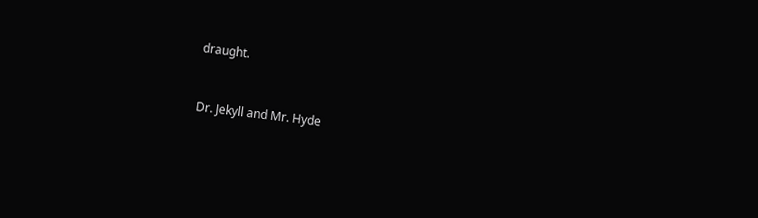draught.


Dr. Jekyll and Mr. Hyde